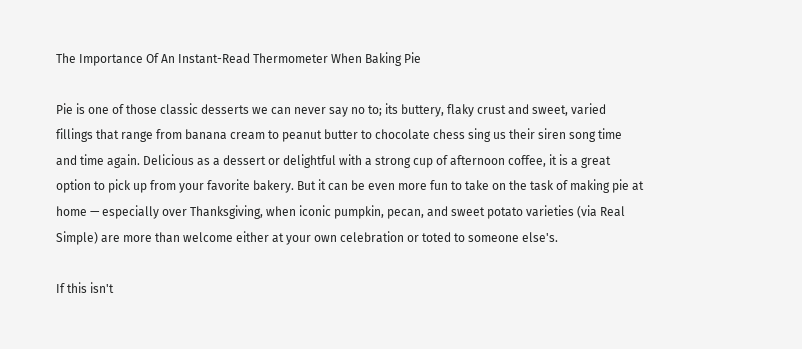The Importance Of An Instant-Read Thermometer When Baking Pie

Pie is one of those classic desserts we can never say no to; its buttery, flaky crust and sweet, varied fillings that range from banana cream to peanut butter to chocolate chess sing us their siren song time and time again. Delicious as a dessert or delightful with a strong cup of afternoon coffee, it is a great option to pick up from your favorite bakery. But it can be even more fun to take on the task of making pie at home — especially over Thanksgiving, when iconic pumpkin, pecan, and sweet potato varieties (via Real Simple) are more than welcome either at your own celebration or toted to someone else's.

If this isn't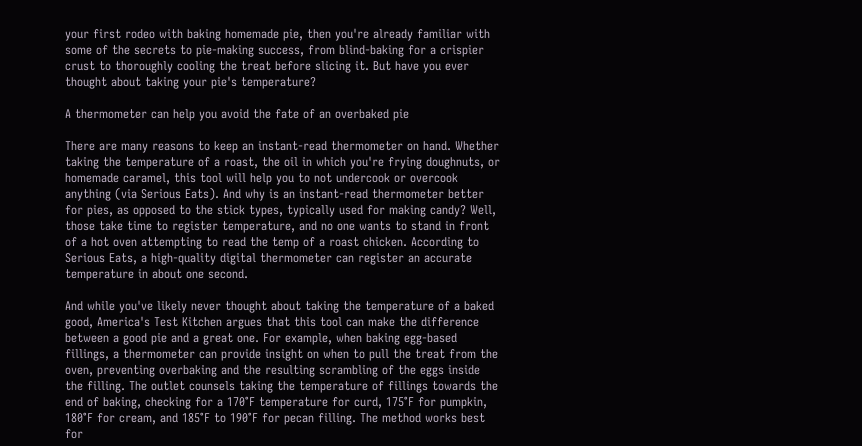your first rodeo with baking homemade pie, then you're already familiar with some of the secrets to pie-making success, from blind-baking for a crispier crust to thoroughly cooling the treat before slicing it. But have you ever thought about taking your pie's temperature?

A thermometer can help you avoid the fate of an overbaked pie

There are many reasons to keep an instant-read thermometer on hand. Whether taking the temperature of a roast, the oil in which you're frying doughnuts, or homemade caramel, this tool will help you to not undercook or overcook anything (via Serious Eats). And why is an instant-read thermometer better for pies, as opposed to the stick types, typically used for making candy? Well, those take time to register temperature, and no one wants to stand in front of a hot oven attempting to read the temp of a roast chicken. According to Serious Eats, a high-quality digital thermometer can register an accurate temperature in about one second.

And while you've likely never thought about taking the temperature of a baked good, America's Test Kitchen argues that this tool can make the difference between a good pie and a great one. For example, when baking egg-based fillings, a thermometer can provide insight on when to pull the treat from the oven, preventing overbaking and the resulting scrambling of the eggs inside the filling. The outlet counsels taking the temperature of fillings towards the end of baking, checking for a 170°F temperature for curd, 175°F for pumpkin, 180°F for cream, and 185°F to 190°F for pecan filling. The method works best for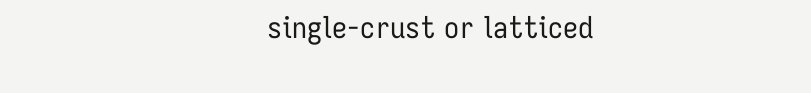single-crust or latticed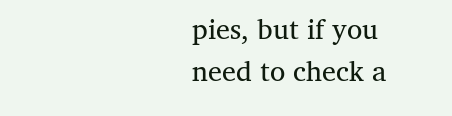pies, but if you need to check a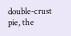double-crust pie, the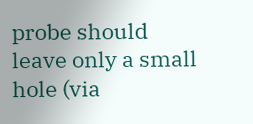probe should leave only a small hole (via